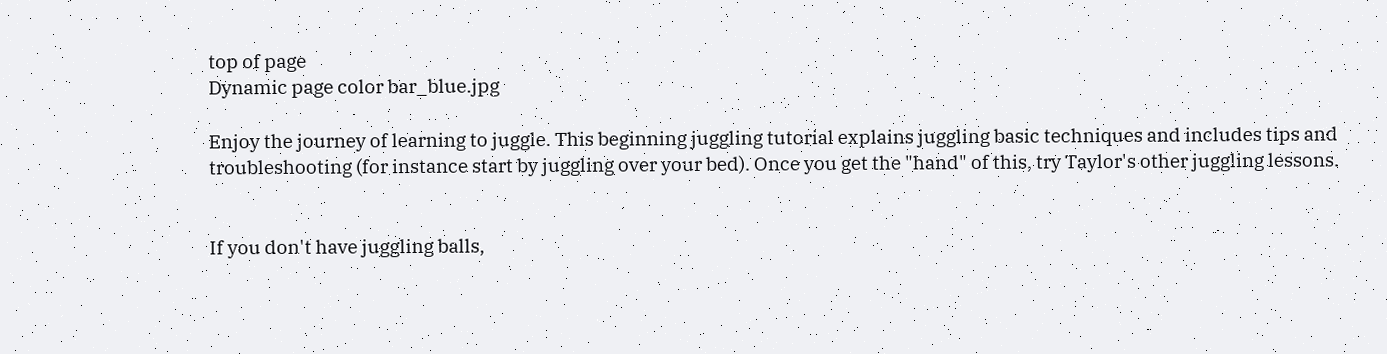top of page
Dynamic page color bar_blue.jpg

Enjoy the journey of learning to juggle. This beginning juggling tutorial explains juggling basic techniques and includes tips and troubleshooting (for instance start by juggling over your bed). Once you get the "hand" of this, try Taylor's other juggling lessons.


If you don't have juggling balls,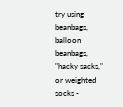try using beanbags, balloon beanbags, "hacky sacks," or weighted socks -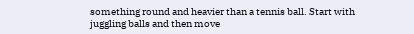something round and heavier than a tennis ball. Start with juggling balls and then move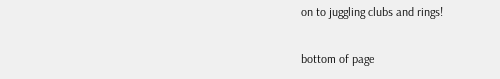on to juggling clubs and rings!

bottom of page